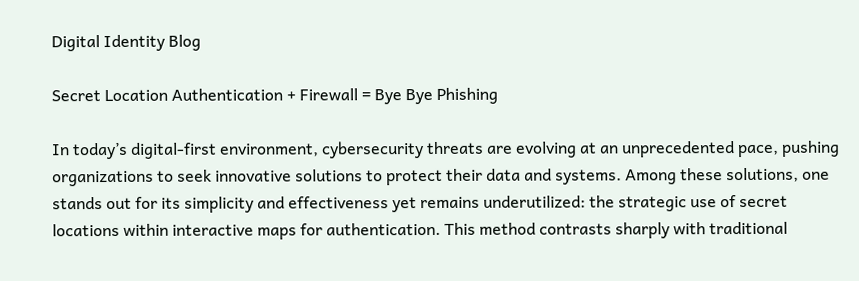Digital Identity Blog

Secret Location Authentication + Firewall = Bye Bye Phishing

In today’s digital-first environment, cybersecurity threats are evolving at an unprecedented pace, pushing organizations to seek innovative solutions to protect their data and systems. Among these solutions, one stands out for its simplicity and effectiveness yet remains underutilized: the strategic use of secret locations within interactive maps for authentication. This method contrasts sharply with traditional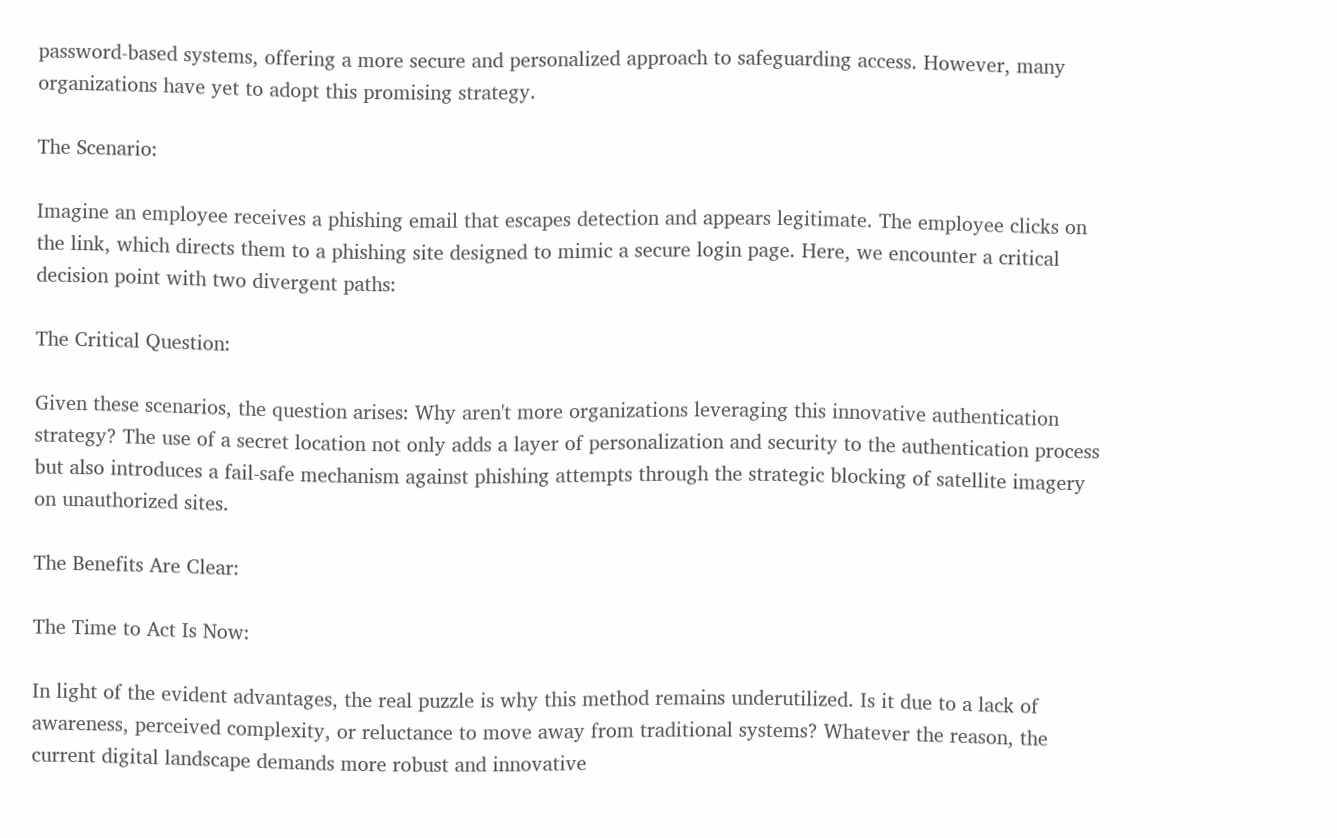password-based systems, offering a more secure and personalized approach to safeguarding access. However, many organizations have yet to adopt this promising strategy.

The Scenario:

Imagine an employee receives a phishing email that escapes detection and appears legitimate. The employee clicks on the link, which directs them to a phishing site designed to mimic a secure login page. Here, we encounter a critical decision point with two divergent paths:

The Critical Question:

Given these scenarios, the question arises: Why aren't more organizations leveraging this innovative authentication strategy? The use of a secret location not only adds a layer of personalization and security to the authentication process but also introduces a fail-safe mechanism against phishing attempts through the strategic blocking of satellite imagery on unauthorized sites.

The Benefits Are Clear:

The Time to Act Is Now:

In light of the evident advantages, the real puzzle is why this method remains underutilized. Is it due to a lack of awareness, perceived complexity, or reluctance to move away from traditional systems? Whatever the reason, the current digital landscape demands more robust and innovative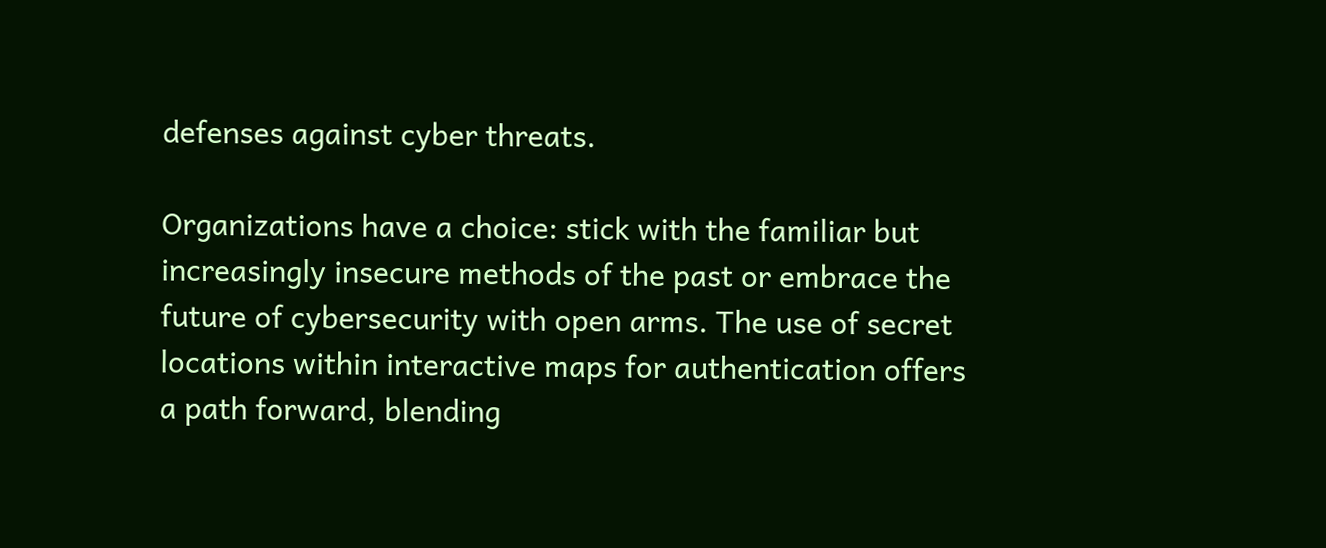defenses against cyber threats.

Organizations have a choice: stick with the familiar but increasingly insecure methods of the past or embrace the future of cybersecurity with open arms. The use of secret locations within interactive maps for authentication offers a path forward, blending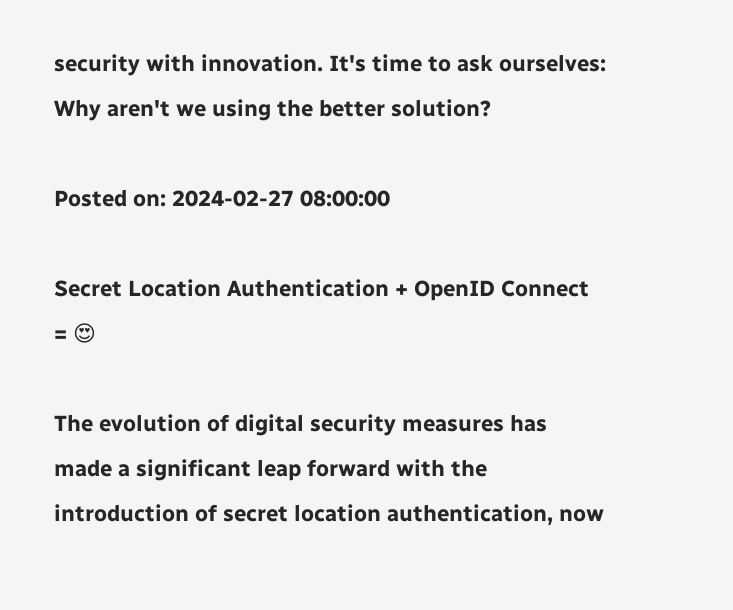security with innovation. It's time to ask ourselves: Why aren't we using the better solution?

Posted on: 2024-02-27 08:00:00

Secret Location Authentication + OpenID Connect = 😍

The evolution of digital security measures has made a significant leap forward with the introduction of secret location authentication, now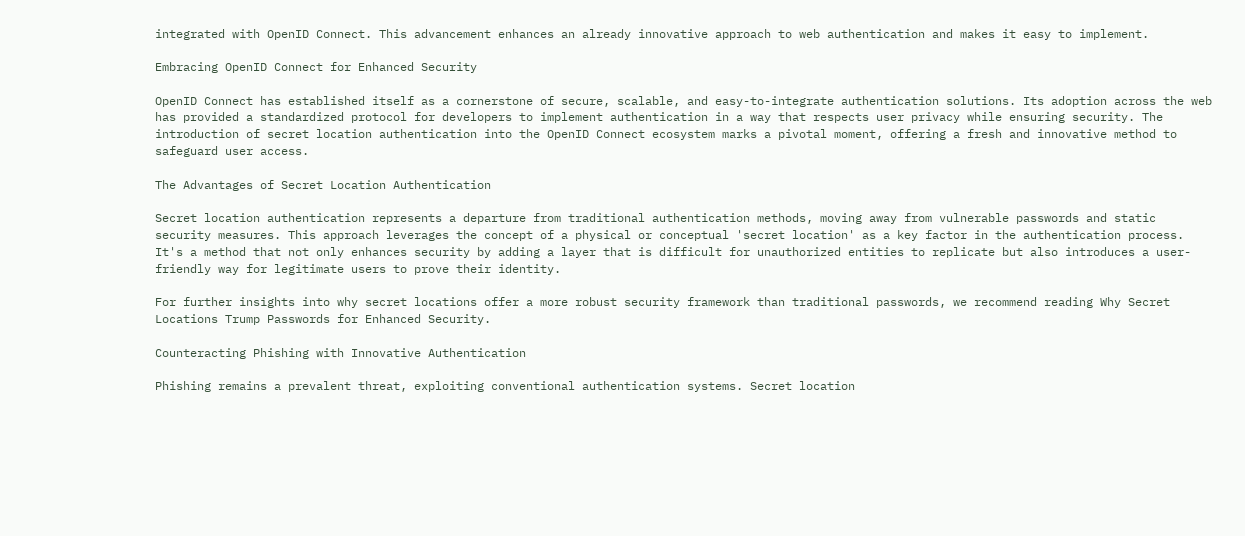integrated with OpenID Connect. This advancement enhances an already innovative approach to web authentication and makes it easy to implement.

Embracing OpenID Connect for Enhanced Security

OpenID Connect has established itself as a cornerstone of secure, scalable, and easy-to-integrate authentication solutions. Its adoption across the web has provided a standardized protocol for developers to implement authentication in a way that respects user privacy while ensuring security. The introduction of secret location authentication into the OpenID Connect ecosystem marks a pivotal moment, offering a fresh and innovative method to safeguard user access.

The Advantages of Secret Location Authentication

Secret location authentication represents a departure from traditional authentication methods, moving away from vulnerable passwords and static security measures. This approach leverages the concept of a physical or conceptual 'secret location' as a key factor in the authentication process. It's a method that not only enhances security by adding a layer that is difficult for unauthorized entities to replicate but also introduces a user-friendly way for legitimate users to prove their identity.

For further insights into why secret locations offer a more robust security framework than traditional passwords, we recommend reading Why Secret Locations Trump Passwords for Enhanced Security.

Counteracting Phishing with Innovative Authentication

Phishing remains a prevalent threat, exploiting conventional authentication systems. Secret location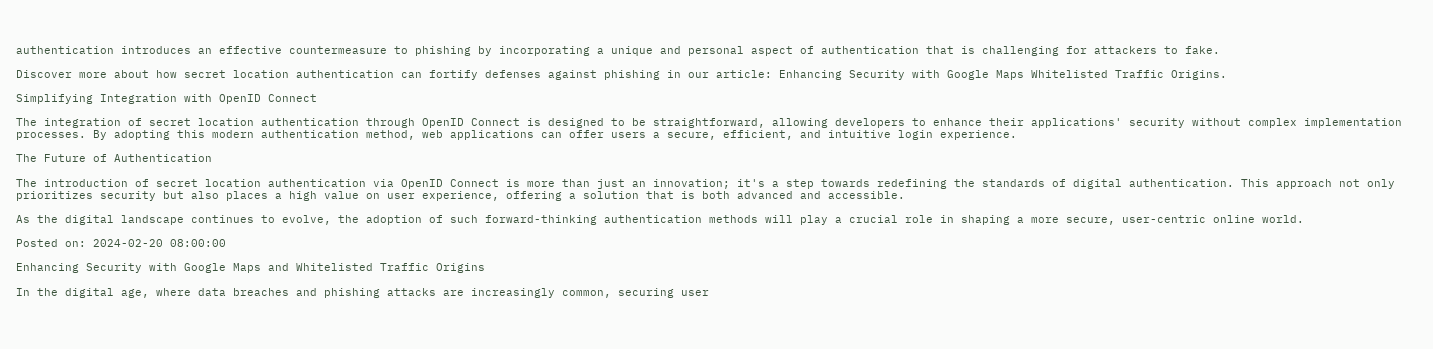authentication introduces an effective countermeasure to phishing by incorporating a unique and personal aspect of authentication that is challenging for attackers to fake.

Discover more about how secret location authentication can fortify defenses against phishing in our article: Enhancing Security with Google Maps Whitelisted Traffic Origins.

Simplifying Integration with OpenID Connect

The integration of secret location authentication through OpenID Connect is designed to be straightforward, allowing developers to enhance their applications' security without complex implementation processes. By adopting this modern authentication method, web applications can offer users a secure, efficient, and intuitive login experience.

The Future of Authentication

The introduction of secret location authentication via OpenID Connect is more than just an innovation; it's a step towards redefining the standards of digital authentication. This approach not only prioritizes security but also places a high value on user experience, offering a solution that is both advanced and accessible.

As the digital landscape continues to evolve, the adoption of such forward-thinking authentication methods will play a crucial role in shaping a more secure, user-centric online world.

Posted on: 2024-02-20 08:00:00

Enhancing Security with Google Maps and Whitelisted Traffic Origins

In the digital age, where data breaches and phishing attacks are increasingly common, securing user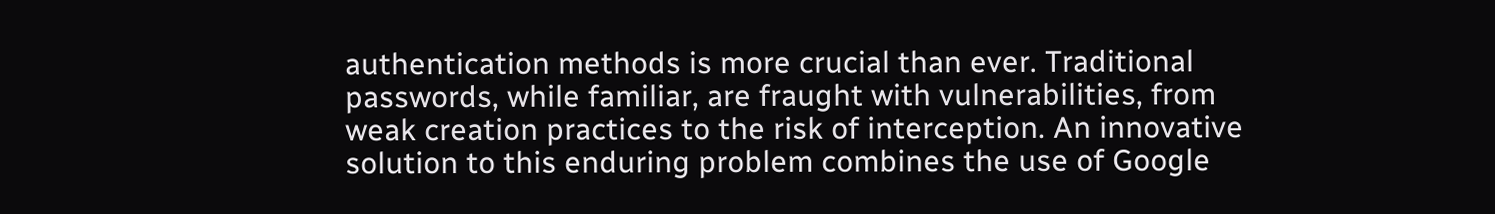authentication methods is more crucial than ever. Traditional passwords, while familiar, are fraught with vulnerabilities, from weak creation practices to the risk of interception. An innovative solution to this enduring problem combines the use of Google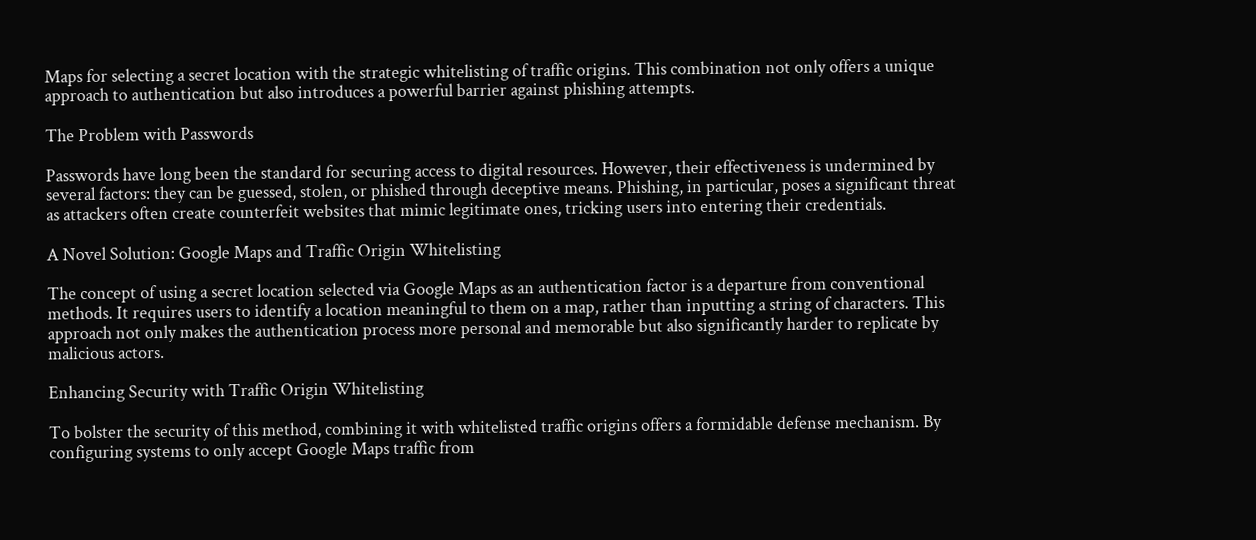Maps for selecting a secret location with the strategic whitelisting of traffic origins. This combination not only offers a unique approach to authentication but also introduces a powerful barrier against phishing attempts.

The Problem with Passwords

Passwords have long been the standard for securing access to digital resources. However, their effectiveness is undermined by several factors: they can be guessed, stolen, or phished through deceptive means. Phishing, in particular, poses a significant threat as attackers often create counterfeit websites that mimic legitimate ones, tricking users into entering their credentials.

A Novel Solution: Google Maps and Traffic Origin Whitelisting

The concept of using a secret location selected via Google Maps as an authentication factor is a departure from conventional methods. It requires users to identify a location meaningful to them on a map, rather than inputting a string of characters. This approach not only makes the authentication process more personal and memorable but also significantly harder to replicate by malicious actors.

Enhancing Security with Traffic Origin Whitelisting

To bolster the security of this method, combining it with whitelisted traffic origins offers a formidable defense mechanism. By configuring systems to only accept Google Maps traffic from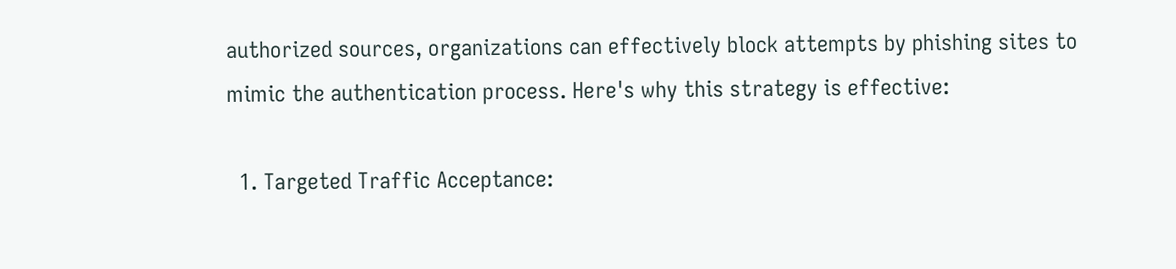authorized sources, organizations can effectively block attempts by phishing sites to mimic the authentication process. Here's why this strategy is effective:

  1. Targeted Traffic Acceptance: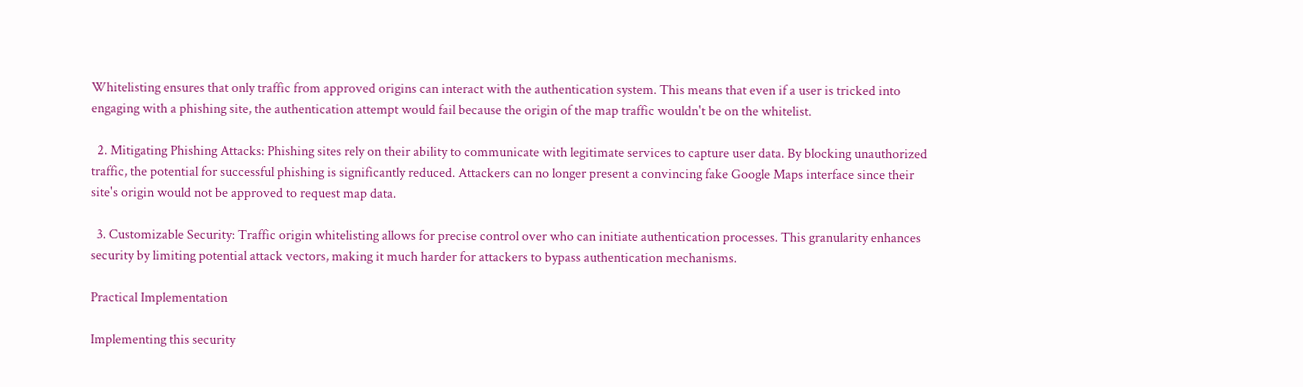Whitelisting ensures that only traffic from approved origins can interact with the authentication system. This means that even if a user is tricked into engaging with a phishing site, the authentication attempt would fail because the origin of the map traffic wouldn't be on the whitelist.

  2. Mitigating Phishing Attacks: Phishing sites rely on their ability to communicate with legitimate services to capture user data. By blocking unauthorized traffic, the potential for successful phishing is significantly reduced. Attackers can no longer present a convincing fake Google Maps interface since their site's origin would not be approved to request map data.

  3. Customizable Security: Traffic origin whitelisting allows for precise control over who can initiate authentication processes. This granularity enhances security by limiting potential attack vectors, making it much harder for attackers to bypass authentication mechanisms.

Practical Implementation

Implementing this security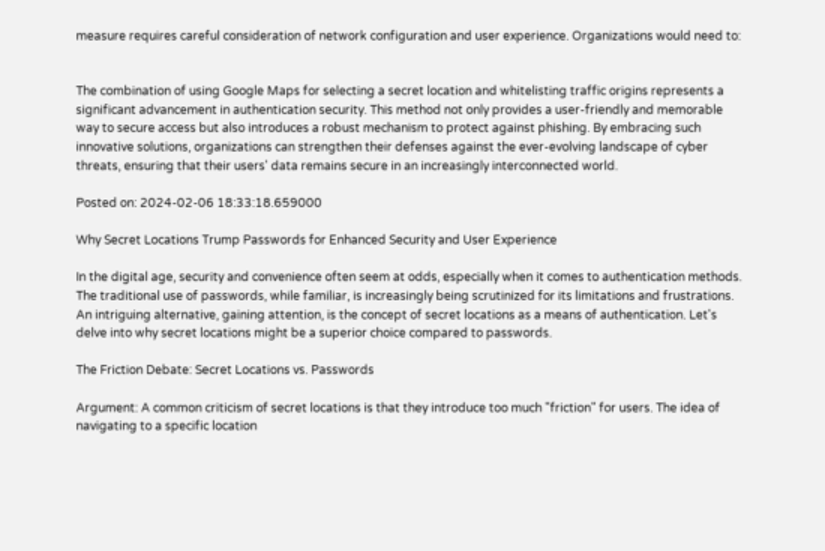measure requires careful consideration of network configuration and user experience. Organizations would need to:


The combination of using Google Maps for selecting a secret location and whitelisting traffic origins represents a significant advancement in authentication security. This method not only provides a user-friendly and memorable way to secure access but also introduces a robust mechanism to protect against phishing. By embracing such innovative solutions, organizations can strengthen their defenses against the ever-evolving landscape of cyber threats, ensuring that their users' data remains secure in an increasingly interconnected world.

Posted on: 2024-02-06 18:33:18.659000

Why Secret Locations Trump Passwords for Enhanced Security and User Experience

In the digital age, security and convenience often seem at odds, especially when it comes to authentication methods. The traditional use of passwords, while familiar, is increasingly being scrutinized for its limitations and frustrations. An intriguing alternative, gaining attention, is the concept of secret locations as a means of authentication. Let's delve into why secret locations might be a superior choice compared to passwords.

The Friction Debate: Secret Locations vs. Passwords

Argument: A common criticism of secret locations is that they introduce too much "friction" for users. The idea of navigating to a specific location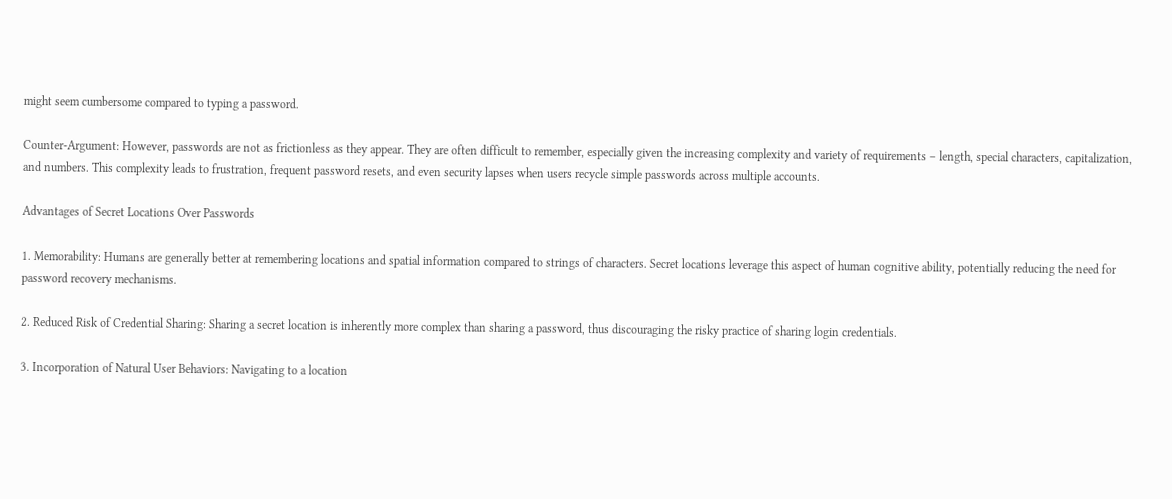might seem cumbersome compared to typing a password.

Counter-Argument: However, passwords are not as frictionless as they appear. They are often difficult to remember, especially given the increasing complexity and variety of requirements – length, special characters, capitalization, and numbers. This complexity leads to frustration, frequent password resets, and even security lapses when users recycle simple passwords across multiple accounts.

Advantages of Secret Locations Over Passwords

1. Memorability: Humans are generally better at remembering locations and spatial information compared to strings of characters. Secret locations leverage this aspect of human cognitive ability, potentially reducing the need for password recovery mechanisms.

2. Reduced Risk of Credential Sharing: Sharing a secret location is inherently more complex than sharing a password, thus discouraging the risky practice of sharing login credentials.

3. Incorporation of Natural User Behaviors: Navigating to a location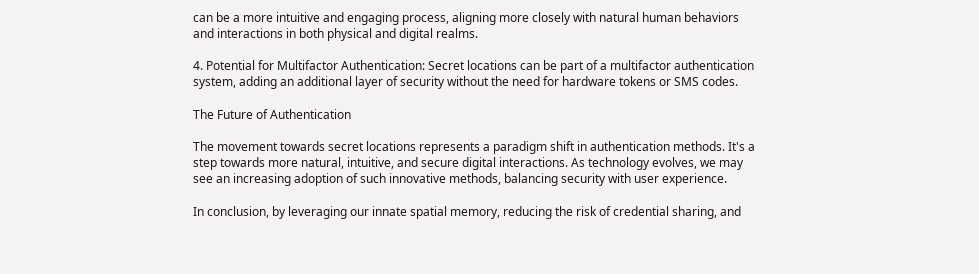can be a more intuitive and engaging process, aligning more closely with natural human behaviors and interactions in both physical and digital realms.

4. Potential for Multifactor Authentication: Secret locations can be part of a multifactor authentication system, adding an additional layer of security without the need for hardware tokens or SMS codes.

The Future of Authentication

The movement towards secret locations represents a paradigm shift in authentication methods. It's a step towards more natural, intuitive, and secure digital interactions. As technology evolves, we may see an increasing adoption of such innovative methods, balancing security with user experience.

In conclusion, by leveraging our innate spatial memory, reducing the risk of credential sharing, and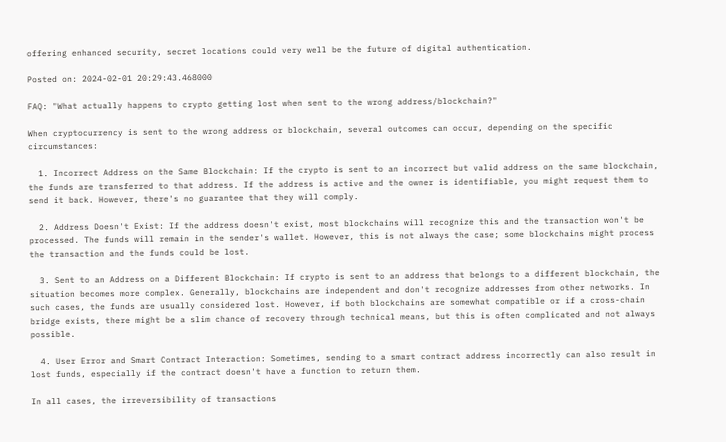offering enhanced security, secret locations could very well be the future of digital authentication.

Posted on: 2024-02-01 20:29:43.468000

FAQ: "What actually happens to crypto getting lost when sent to the wrong address/blockchain?"

When cryptocurrency is sent to the wrong address or blockchain, several outcomes can occur, depending on the specific circumstances:

  1. Incorrect Address on the Same Blockchain: If the crypto is sent to an incorrect but valid address on the same blockchain, the funds are transferred to that address. If the address is active and the owner is identifiable, you might request them to send it back. However, there's no guarantee that they will comply.

  2. Address Doesn't Exist: If the address doesn't exist, most blockchains will recognize this and the transaction won't be processed. The funds will remain in the sender's wallet. However, this is not always the case; some blockchains might process the transaction and the funds could be lost.

  3. Sent to an Address on a Different Blockchain: If crypto is sent to an address that belongs to a different blockchain, the situation becomes more complex. Generally, blockchains are independent and don't recognize addresses from other networks. In such cases, the funds are usually considered lost. However, if both blockchains are somewhat compatible or if a cross-chain bridge exists, there might be a slim chance of recovery through technical means, but this is often complicated and not always possible.

  4. User Error and Smart Contract Interaction: Sometimes, sending to a smart contract address incorrectly can also result in lost funds, especially if the contract doesn't have a function to return them.

In all cases, the irreversibility of transactions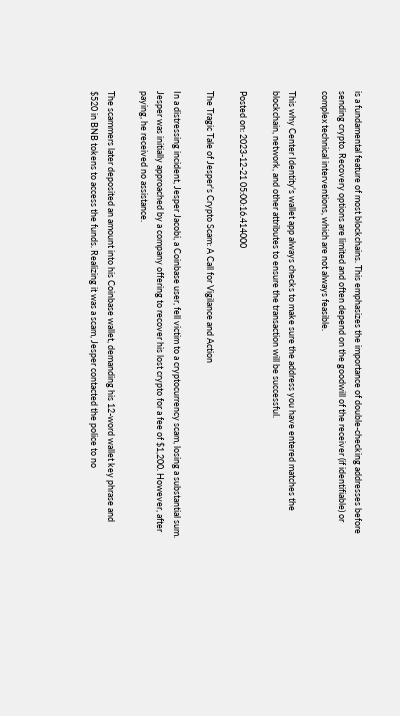is a fundamental feature of most blockchains. This emphasizes the importance of double-checking addresses before sending crypto. Recovery options are limited and often depend on the goodwill of the receiver (if identifiable) or complex technical interventions, which are not always feasible.

This why Center Identity's wallet app always checks to make sure the address you have entered matches the blockchain, network, and other attributes to ensure the transaction will be successful.

Posted on: 2023-12-21 05:00:16.414000

The Tragic Tale of Jesper's Crypto Scam: A Call for Vigilance and Action

In a distressing incident, Jesper Jacobi, a Coinbase user, fell victim to a cryptocurrency scam, losing a substantial sum. Jesper was initially approached by a company offering to recover his lost crypto for a fee of $1,200. However, after paying, he received no assistance.

The scammers later deposited an amount into his Coinbase wallet, demanding his 12-word wallet key phrase and $520 in BNB tokens to access the funds. Realizing it was a scam, Jesper contacted the police to no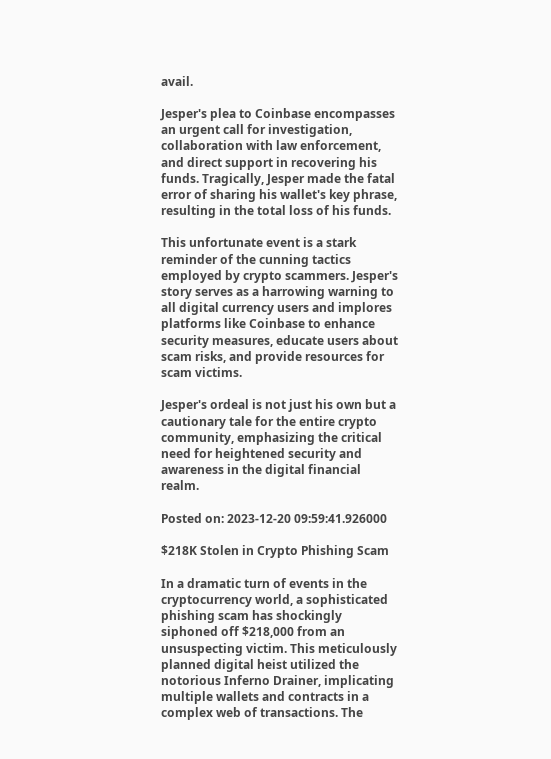avail.

Jesper's plea to Coinbase encompasses an urgent call for investigation, collaboration with law enforcement, and direct support in recovering his funds. Tragically, Jesper made the fatal error of sharing his wallet's key phrase, resulting in the total loss of his funds.

This unfortunate event is a stark reminder of the cunning tactics employed by crypto scammers. Jesper's story serves as a harrowing warning to all digital currency users and implores platforms like Coinbase to enhance security measures, educate users about scam risks, and provide resources for scam victims.

Jesper's ordeal is not just his own but a cautionary tale for the entire crypto community, emphasizing the critical need for heightened security and awareness in the digital financial realm.

Posted on: 2023-12-20 09:59:41.926000

$218K Stolen in Crypto Phishing Scam

In a dramatic turn of events in the cryptocurrency world, a sophisticated phishing scam has shockingly siphoned off $218,000 from an unsuspecting victim. This meticulously planned digital heist utilized the notorious Inferno Drainer, implicating multiple wallets and contracts in a complex web of transactions. The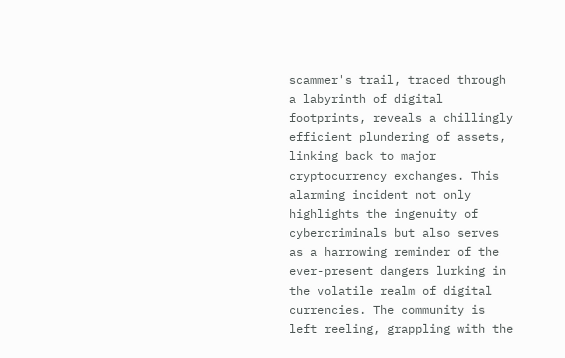scammer's trail, traced through a labyrinth of digital footprints, reveals a chillingly efficient plundering of assets, linking back to major cryptocurrency exchanges. This alarming incident not only highlights the ingenuity of cybercriminals but also serves as a harrowing reminder of the ever-present dangers lurking in the volatile realm of digital currencies. The community is left reeling, grappling with the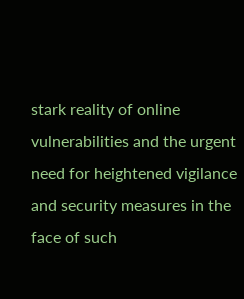stark reality of online vulnerabilities and the urgent need for heightened vigilance and security measures in the face of such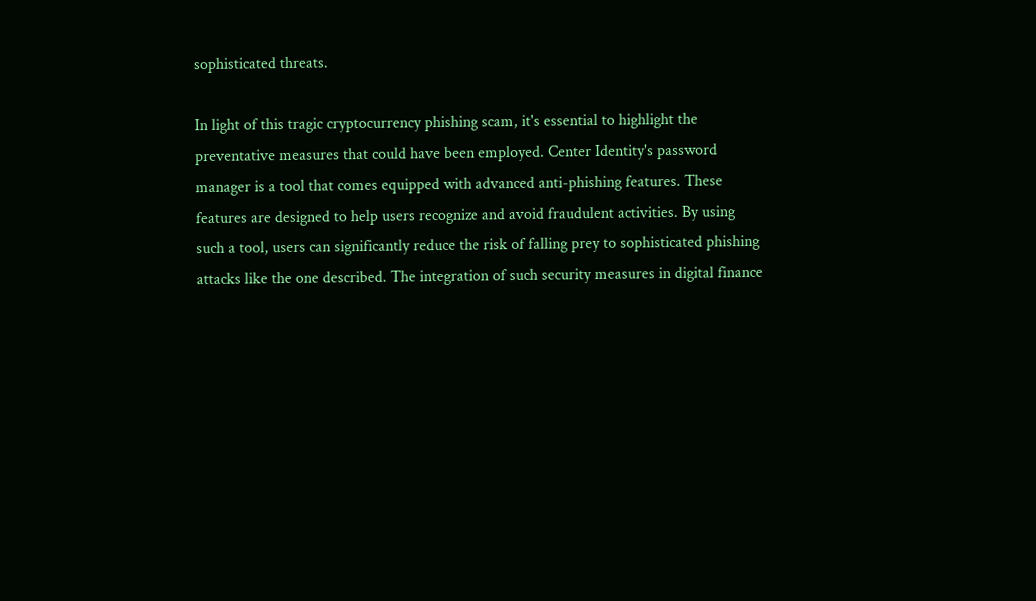sophisticated threats.

In light of this tragic cryptocurrency phishing scam, it's essential to highlight the preventative measures that could have been employed. Center Identity's password manager is a tool that comes equipped with advanced anti-phishing features. These features are designed to help users recognize and avoid fraudulent activities. By using such a tool, users can significantly reduce the risk of falling prey to sophisticated phishing attacks like the one described. The integration of such security measures in digital finance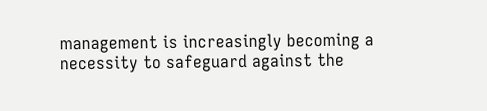management is increasingly becoming a necessity to safeguard against the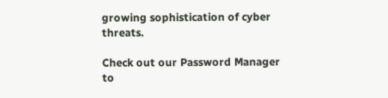growing sophistication of cyber threats.

Check out our Password Manager to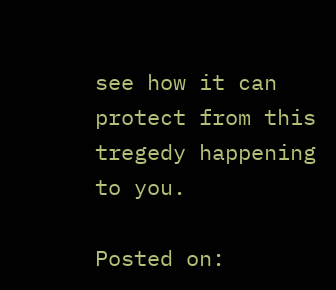see how it can protect from this tregedy happening to you.

Posted on: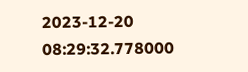2023-12-20 08:29:32.778000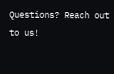Questions? Reach out to us!